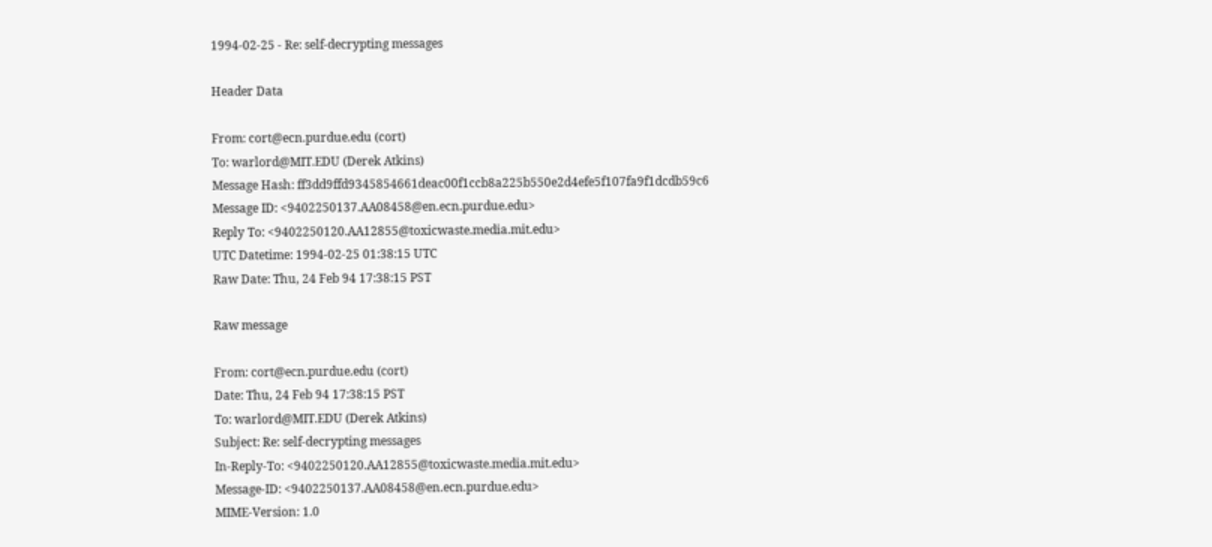1994-02-25 - Re: self-decrypting messages

Header Data

From: cort@ecn.purdue.edu (cort)
To: warlord@MIT.EDU (Derek Atkins)
Message Hash: ff3dd9ffd9345854661deac00f1ccb8a225b550e2d4efe5f107fa9f1dcdb59c6
Message ID: <9402250137.AA08458@en.ecn.purdue.edu>
Reply To: <9402250120.AA12855@toxicwaste.media.mit.edu>
UTC Datetime: 1994-02-25 01:38:15 UTC
Raw Date: Thu, 24 Feb 94 17:38:15 PST

Raw message

From: cort@ecn.purdue.edu (cort)
Date: Thu, 24 Feb 94 17:38:15 PST
To: warlord@MIT.EDU (Derek Atkins)
Subject: Re: self-decrypting messages
In-Reply-To: <9402250120.AA12855@toxicwaste.media.mit.edu>
Message-ID: <9402250137.AA08458@en.ecn.purdue.edu>
MIME-Version: 1.0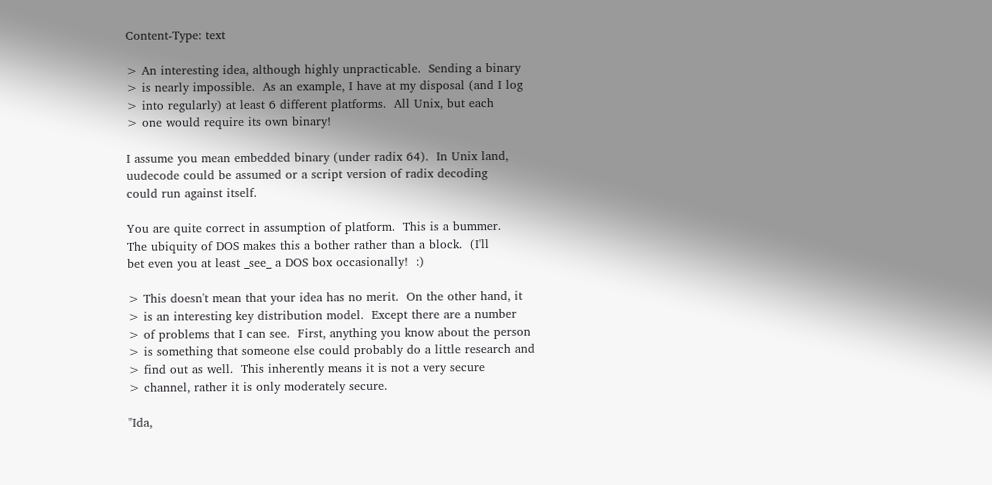Content-Type: text

> An interesting idea, although highly unpracticable.  Sending a binary
> is nearly impossible.  As an example, I have at my disposal (and I log
> into regularly) at least 6 different platforms.  All Unix, but each
> one would require its own binary!

I assume you mean embedded binary (under radix 64).  In Unix land,
uudecode could be assumed or a script version of radix decoding
could run against itself.

You are quite correct in assumption of platform.  This is a bummer.
The ubiquity of DOS makes this a bother rather than a block.  (I'll
bet even you at least _see_ a DOS box occasionally!  :)

> This doesn't mean that your idea has no merit.  On the other hand, it
> is an interesting key distribution model.  Except there are a number
> of problems that I can see.  First, anything you know about the person
> is something that someone else could probably do a little research and
> find out as well.  This inherently means it is not a very secure
> channel, rather it is only moderately secure.

"Ida,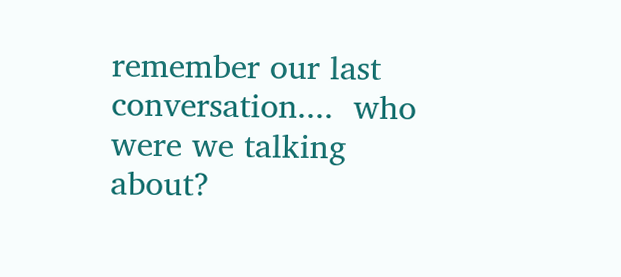remember our last conversation....  who were we talking
about?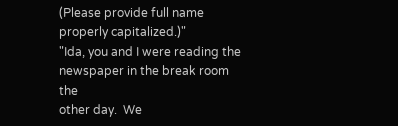(Please provide full name properly capitalized.)"
"Ida, you and I were reading the newspaper in the break room the
other day.  We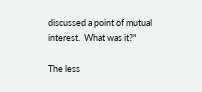discussed a point of mutual interest.  What was it?"

The less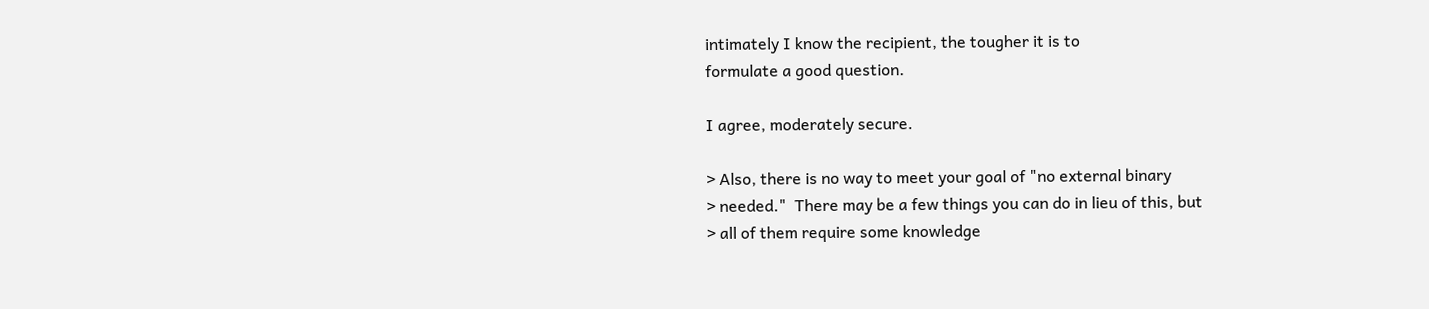intimately I know the recipient, the tougher it is to
formulate a good question.

I agree, moderately secure.

> Also, there is no way to meet your goal of "no external binary
> needed."  There may be a few things you can do in lieu of this, but
> all of them require some knowledge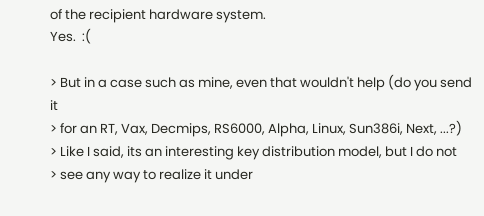of the recipient hardware system.
Yes.  :(

> But in a case such as mine, even that wouldn't help (do you send it
> for an RT, Vax, Decmips, RS6000, Alpha, Linux, Sun386i, Next, ...?)
> Like I said, its an interesting key distribution model, but I do not
> see any way to realize it under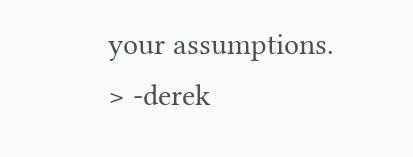your assumptions.
> -derek